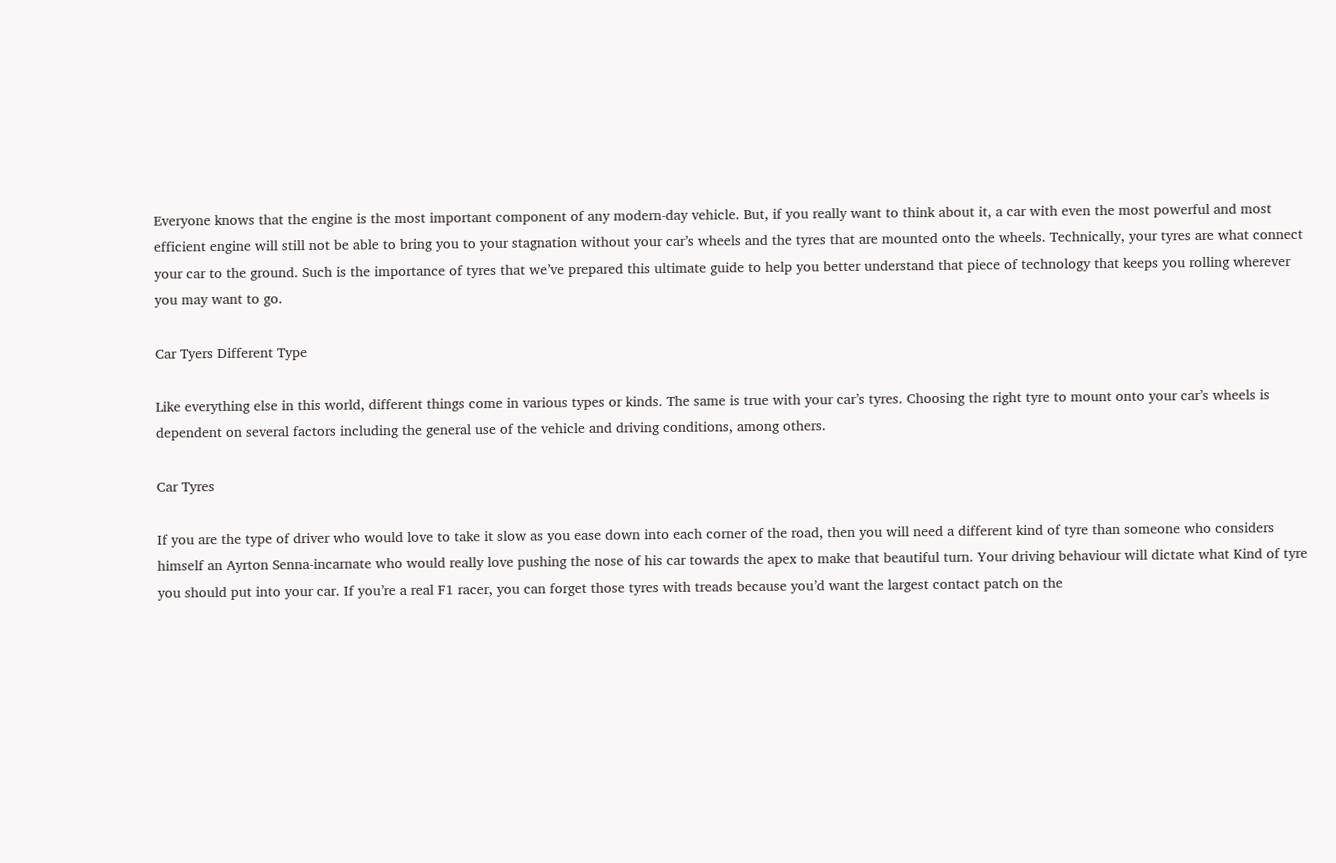Everyone knows that the engine is the most important component of any modern-day vehicle. But, if you really want to think about it, a car with even the most powerful and most efficient engine will still not be able to bring you to your stagnation without your car’s wheels and the tyres that are mounted onto the wheels. Technically, your tyres are what connect your car to the ground. Such is the importance of tyres that we’ve prepared this ultimate guide to help you better understand that piece of technology that keeps you rolling wherever you may want to go.

Car Tyers Different Type

Like everything else in this world, different things come in various types or kinds. The same is true with your car’s tyres. Choosing the right tyre to mount onto your car’s wheels is dependent on several factors including the general use of the vehicle and driving conditions, among others.

Car Tyres

If you are the type of driver who would love to take it slow as you ease down into each corner of the road, then you will need a different kind of tyre than someone who considers himself an Ayrton Senna-incarnate who would really love pushing the nose of his car towards the apex to make that beautiful turn. Your driving behaviour will dictate what Kind of tyre you should put into your car. If you’re a real F1 racer, you can forget those tyres with treads because you’d want the largest contact patch on the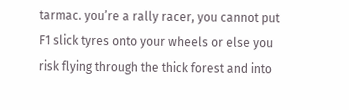tarmac. you’re a rally racer, you cannot put F1 slick tyres onto your wheels or else you risk flying through the thick forest and into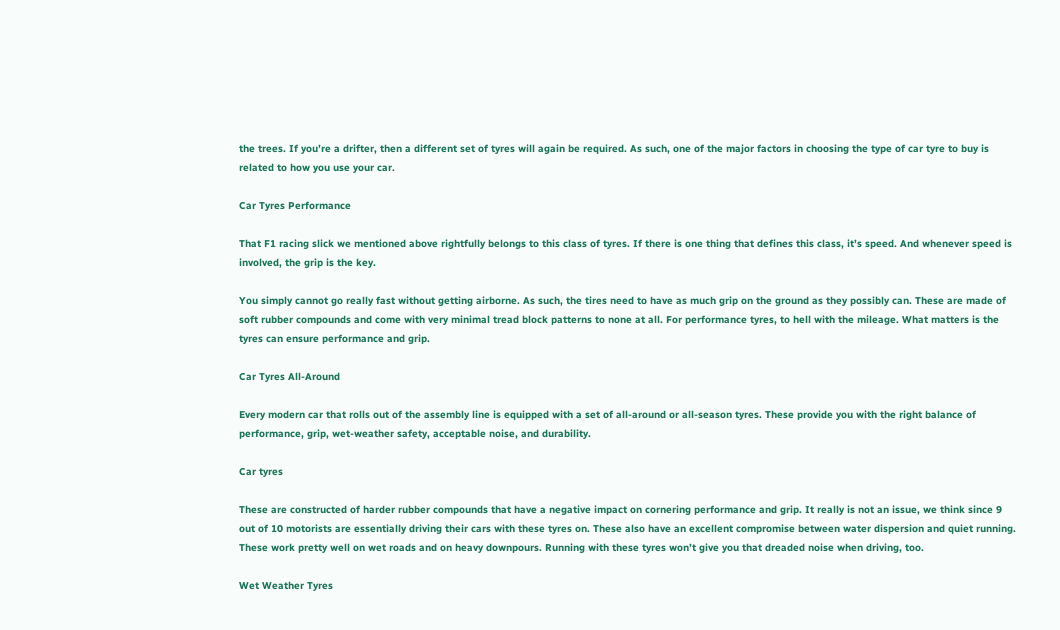the trees. If you’re a drifter, then a different set of tyres will again be required. As such, one of the major factors in choosing the type of car tyre to buy is related to how you use your car.

Car Tyres Performance

That F1 racing slick we mentioned above rightfully belongs to this class of tyres. If there is one thing that defines this class, it’s speed. And whenever speed is involved, the grip is the key.

You simply cannot go really fast without getting airborne. As such, the tires need to have as much grip on the ground as they possibly can. These are made of soft rubber compounds and come with very minimal tread block patterns to none at all. For performance tyres, to hell with the mileage. What matters is the tyres can ensure performance and grip.

Car Tyres All-Around

Every modern car that rolls out of the assembly line is equipped with a set of all-around or all-season tyres. These provide you with the right balance of performance, grip, wet-weather safety, acceptable noise, and durability.

Car tyres

These are constructed of harder rubber compounds that have a negative impact on cornering performance and grip. It really is not an issue, we think since 9 out of 10 motorists are essentially driving their cars with these tyres on. These also have an excellent compromise between water dispersion and quiet running. These work pretty well on wet roads and on heavy downpours. Running with these tyres won’t give you that dreaded noise when driving, too.

Wet Weather Tyres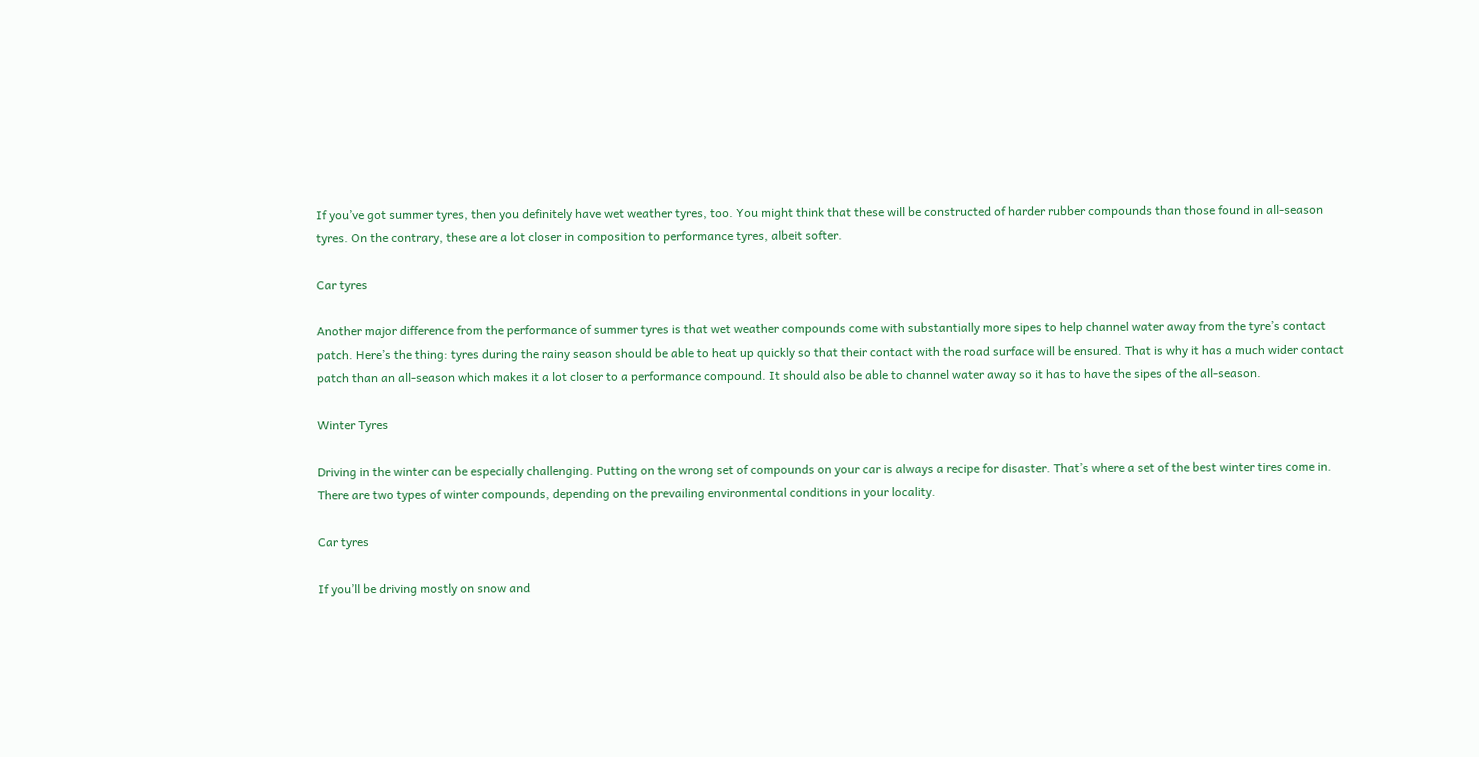If you’ve got summer tyres, then you definitely have wet weather tyres, too. You might think that these will be constructed of harder rubber compounds than those found in all-season tyres. On the contrary, these are a lot closer in composition to performance tyres, albeit softer.

Car tyres

Another major difference from the performance of summer tyres is that wet weather compounds come with substantially more sipes to help channel water away from the tyre’s contact patch. Here’s the thing: tyres during the rainy season should be able to heat up quickly so that their contact with the road surface will be ensured. That is why it has a much wider contact patch than an all-season which makes it a lot closer to a performance compound. It should also be able to channel water away so it has to have the sipes of the all-season.

Winter Tyres

Driving in the winter can be especially challenging. Putting on the wrong set of compounds on your car is always a recipe for disaster. That’s where a set of the best winter tires come in. There are two types of winter compounds, depending on the prevailing environmental conditions in your locality.

Car tyres

If you’ll be driving mostly on snow and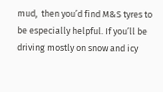mud,  then you’d find M&S tyres to be especially helpful. If you’ll be driving mostly on snow and icy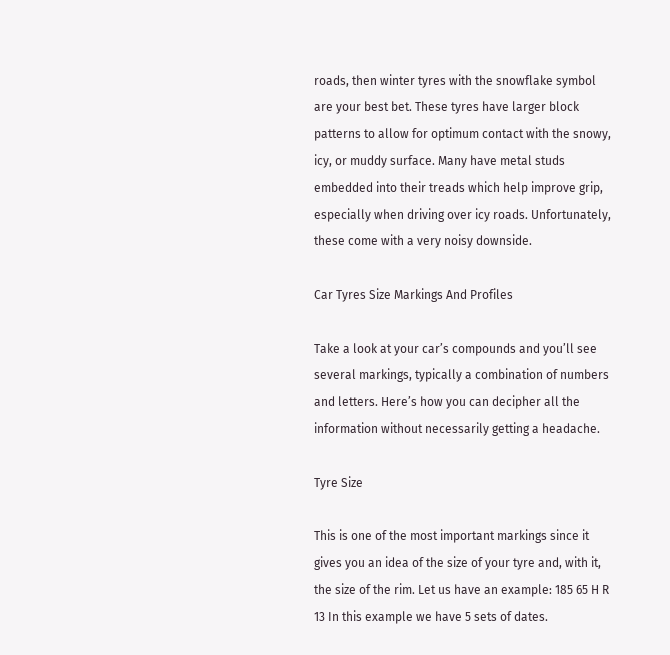roads, then winter tyres with the snowflake symbol are your best bet. These tyres have larger block patterns to allow for optimum contact with the snowy, icy, or muddy surface. Many have metal studs embedded into their treads which help improve grip, especially when driving over icy roads. Unfortunately, these come with a very noisy downside.

Car Tyres Size Markings And Profiles

Take a look at your car’s compounds and you’ll see several markings, typically a combination of numbers and letters. Here’s how you can decipher all the information without necessarily getting a headache.

Tyre Size

This is one of the most important markings since it gives you an idea of the size of your tyre and, with it, the size of the rim. Let us have an example: 185 65 H R 13 In this example we have 5 sets of dates.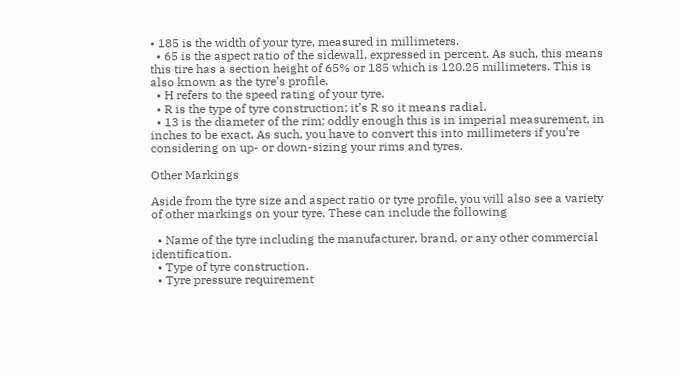• 185 is the width of your tyre, measured in millimeters.
  • 65 is the aspect ratio of the sidewall, expressed in percent. As such, this means this tire has a section height of 65% or 185 which is 120.25 millimeters. This is also known as the tyre’s profile.
  • H refers to the speed rating of your tyre.
  • R is the type of tyre construction; it’s R so it means radial.
  • 13 is the diameter of the rim; oddly enough this is in imperial measurement, in inches to be exact. As such, you have to convert this into millimeters if you’re considering on up- or down-sizing your rims and tyres.

Other Markings

Aside from the tyre size and aspect ratio or tyre profile, you will also see a variety of other markings on your tyre. These can include the following

  • Name of the tyre including the manufacturer, brand, or any other commercial identification.
  • Type of tyre construction.
  • Tyre pressure requirement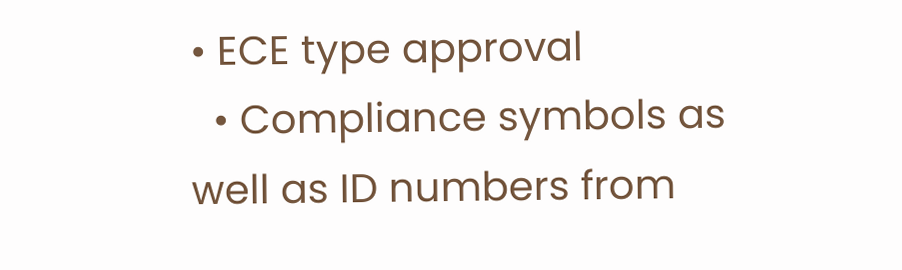• ECE type approval
  • Compliance symbols as well as ID numbers from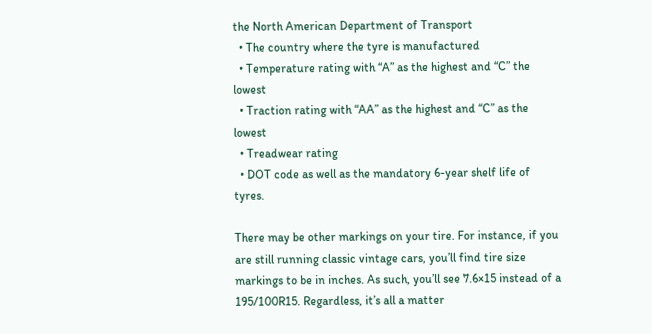the North American Department of Transport
  • The country where the tyre is manufactured
  • Temperature rating with “A” as the highest and “C” the lowest
  • Traction rating with “AA” as the highest and “C” as the lowest
  • Treadwear rating
  • DOT code as well as the mandatory 6-year shelf life of tyres.

There may be other markings on your tire. For instance, if you are still running classic vintage cars, you’ll find tire size markings to be in inches. As such, you’ll see 7.6×15 instead of a 195/100R15. Regardless, it’s all a matter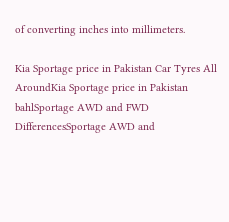of converting inches into millimeters.

Kia Sportage price in Pakistan Car Tyres All AroundKia Sportage price in Pakistan bahlSportage AWD and FWD DifferencesSportage AWD and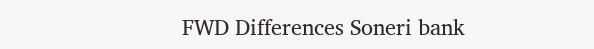FWD Differences Soneri bank